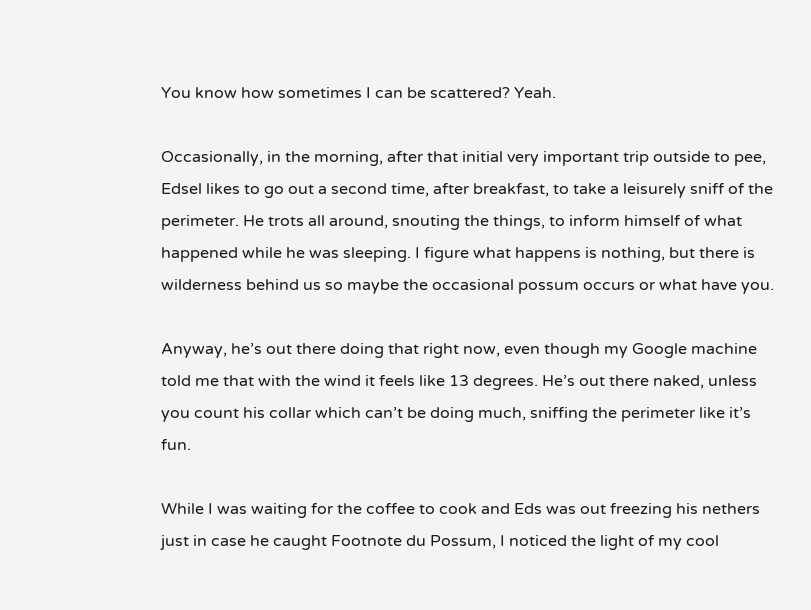You know how sometimes I can be scattered? Yeah.

Occasionally, in the morning, after that initial very important trip outside to pee, Edsel likes to go out a second time, after breakfast, to take a leisurely sniff of the perimeter. He trots all around, snouting the things, to inform himself of what happened while he was sleeping. I figure what happens is nothing, but there is wilderness behind us so maybe the occasional possum occurs or what have you.

Anyway, he’s out there doing that right now, even though my Google machine told me that with the wind it feels like 13 degrees. He’s out there naked, unless you count his collar which can’t be doing much, sniffing the perimeter like it’s fun.

While I was waiting for the coffee to cook and Eds was out freezing his nethers just in case he caught Footnote du Possum, I noticed the light of my cool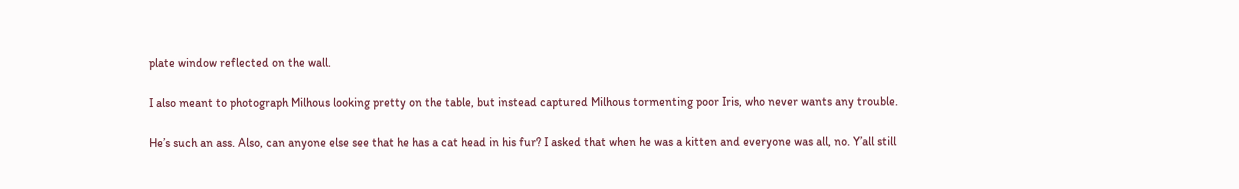plate window reflected on the wall.

I also meant to photograph Milhous looking pretty on the table, but instead captured Milhous tormenting poor Iris, who never wants any trouble.

He’s such an ass. Also, can anyone else see that he has a cat head in his fur? I asked that when he was a kitten and everyone was all, no. Y’all still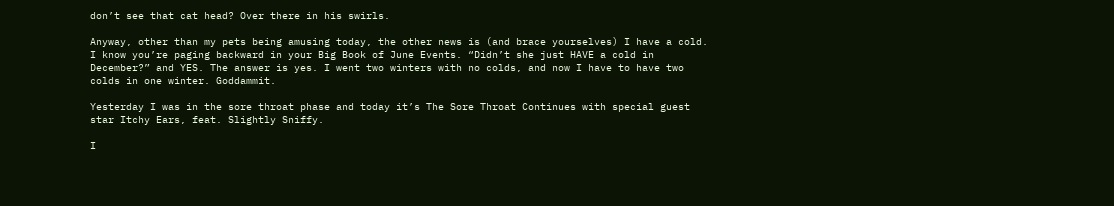don’t see that cat head? Over there in his swirls.

Anyway, other than my pets being amusing today, the other news is (and brace yourselves) I have a cold. I know you’re paging backward in your Big Book of June Events. “Didn’t she just HAVE a cold in December?” and YES. The answer is yes. I went two winters with no colds, and now I have to have two colds in one winter. Goddammit.

Yesterday I was in the sore throat phase and today it’s The Sore Throat Continues with special guest star Itchy Ears, feat. Slightly Sniffy.

I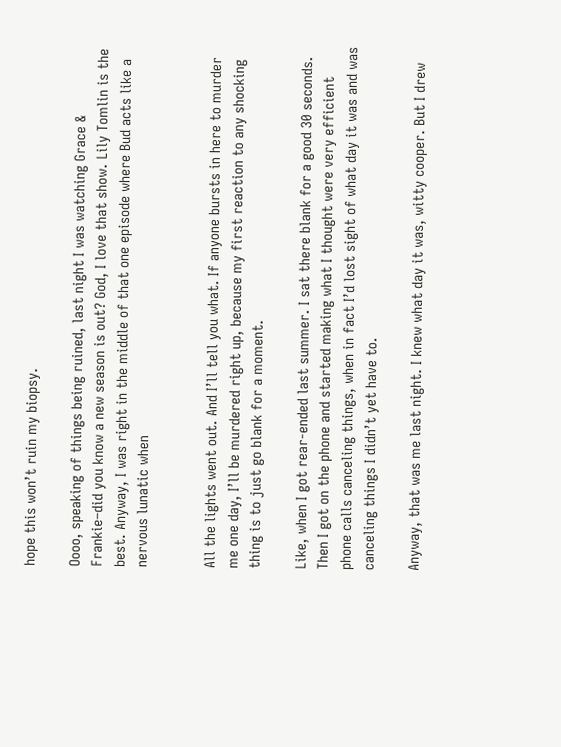hope this won’t ruin my biopsy.

Oooo, speaking of things being ruined, last night I was watching Grace & Frankie–did you know a new season is out? God, I love that show. Lily Tomlin is the best. Anyway, I was right in the middle of that one episode where Bud acts like a nervous lunatic when


All the lights went out. And I’ll tell you what. If anyone bursts in here to murder me one day, I’ll be murdered right up, because my first reaction to any shocking thing is to just go blank for a moment.

Like, when I got rear-ended last summer. I sat there blank for a good 30 seconds. Then I got on the phone and started making what I thought were very efficient phone calls canceling things, when in fact I’d lost sight of what day it was and was canceling things I didn’t yet have to.

Anyway, that was me last night. I knew what day it was, witty cooper. But I drew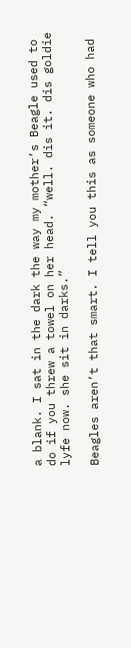a blank. I sat in the dark the way my mother’s Beagle used to do if you threw a towel on her head. “well. dis it. dis goldie lyfe now. she sit in darks.”

Beagles aren’t that smart. I tell you this as someone who had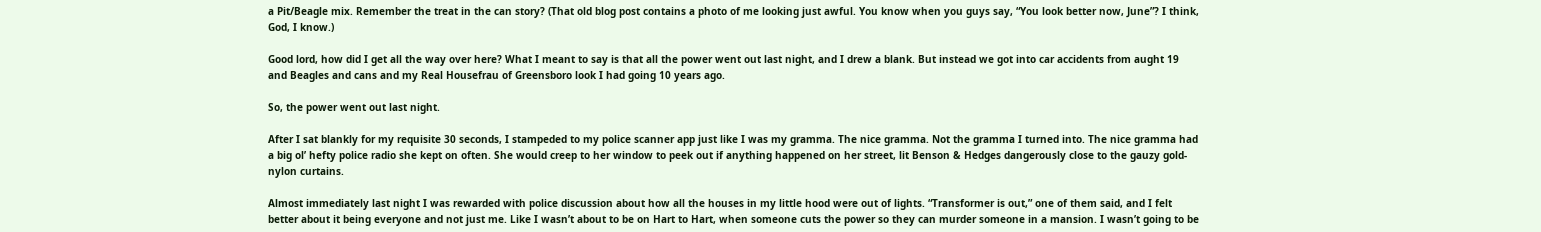a Pit/Beagle mix. Remember the treat in the can story? (That old blog post contains a photo of me looking just awful. You know when you guys say, “You look better now, June”? I think, God, I know.)

Good lord, how did I get all the way over here? What I meant to say is that all the power went out last night, and I drew a blank. But instead we got into car accidents from aught 19 and Beagles and cans and my Real Housefrau of Greensboro look I had going 10 years ago.

So, the power went out last night.

After I sat blankly for my requisite 30 seconds, I stampeded to my police scanner app just like I was my gramma. The nice gramma. Not the gramma I turned into. The nice gramma had a big ol’ hefty police radio she kept on often. She would creep to her window to peek out if anything happened on her street, lit Benson & Hedges dangerously close to the gauzy gold-nylon curtains.

Almost immediately last night I was rewarded with police discussion about how all the houses in my little hood were out of lights. “Transformer is out,” one of them said, and I felt better about it being everyone and not just me. Like I wasn’t about to be on Hart to Hart, when someone cuts the power so they can murder someone in a mansion. I wasn’t going to be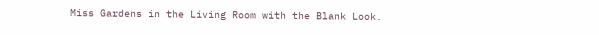Miss Gardens in the Living Room with the Blank Look.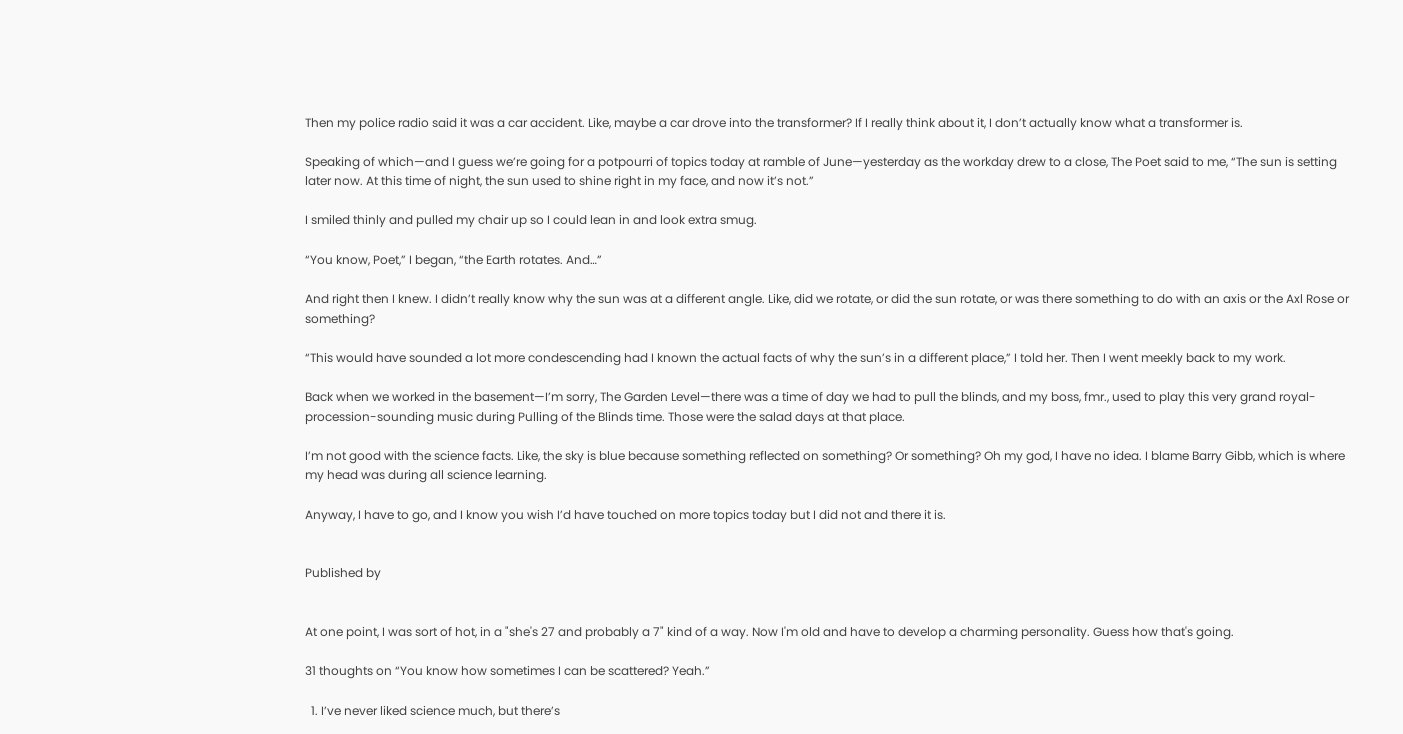Then my police radio said it was a car accident. Like, maybe a car drove into the transformer? If I really think about it, I don’t actually know what a transformer is.

Speaking of which—and I guess we’re going for a potpourri of topics today at ramble of June—yesterday as the workday drew to a close, The Poet said to me, “The sun is setting later now. At this time of night, the sun used to shine right in my face, and now it’s not.”

I smiled thinly and pulled my chair up so I could lean in and look extra smug.

“You know, Poet,” I began, “the Earth rotates. And…”

And right then I knew. I didn’t really know why the sun was at a different angle. Like, did we rotate, or did the sun rotate, or was there something to do with an axis or the Axl Rose or something?

“This would have sounded a lot more condescending had I known the actual facts of why the sun’s in a different place,” I told her. Then I went meekly back to my work.

Back when we worked in the basement—I’m sorry, The Garden Level—there was a time of day we had to pull the blinds, and my boss, fmr., used to play this very grand royal-procession-sounding music during Pulling of the Blinds time. Those were the salad days at that place.

I’m not good with the science facts. Like, the sky is blue because something reflected on something? Or something? Oh my god, I have no idea. I blame Barry Gibb, which is where my head was during all science learning.

Anyway, I have to go, and I know you wish I’d have touched on more topics today but I did not and there it is.


Published by


At one point, I was sort of hot, in a "she's 27 and probably a 7" kind of a way. Now I'm old and have to develop a charming personality. Guess how that's going.

31 thoughts on “You know how sometimes I can be scattered? Yeah.”

  1. I’ve never liked science much, but there’s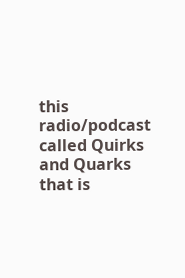this radio/podcast called Quirks and Quarks that is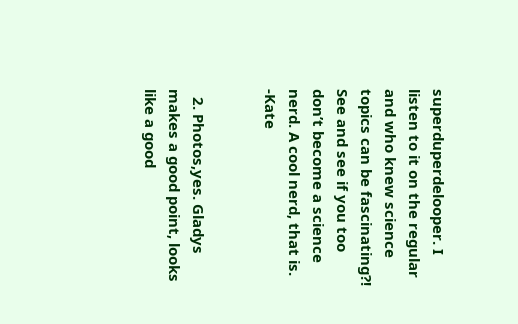superduperdelooper. I listen to it on the regular and who knew science topics can be fascinating?! See and see if you too don’t become a science nerd. A cool nerd, that is. -Kate


  2. Photos,yes. Gladys makes a good point, looks like a good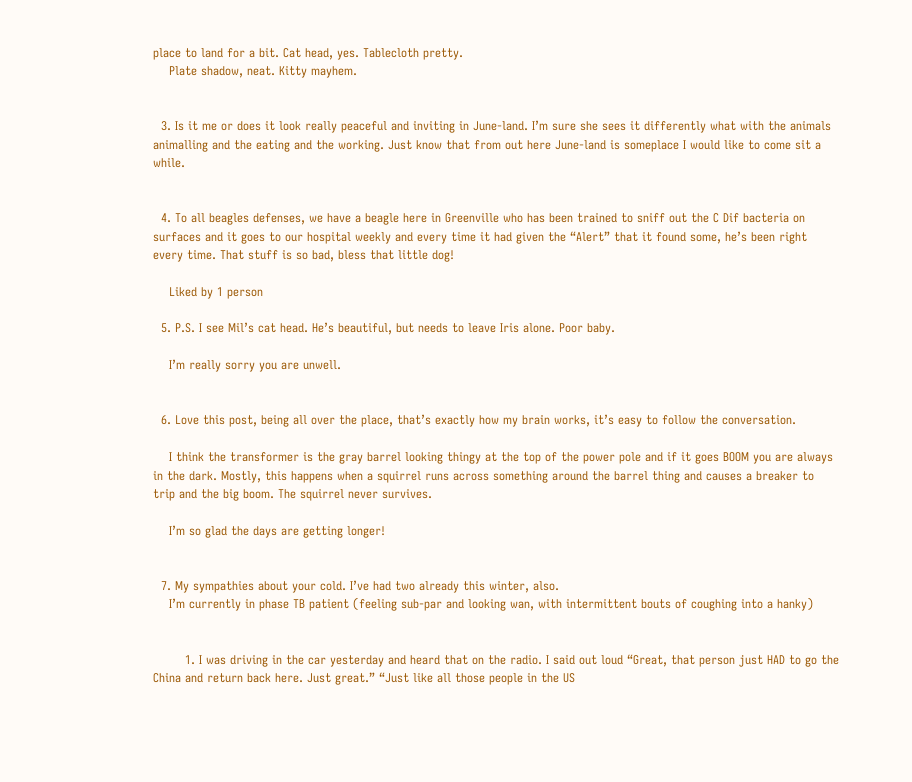place to land for a bit. Cat head, yes. Tablecloth pretty.
    Plate shadow, neat. Kitty mayhem.


  3. Is it me or does it look really peaceful and inviting in June-land. I’m sure she sees it differently what with the animals animalling and the eating and the working. Just know that from out here June-land is someplace I would like to come sit a while.


  4. To all beagles defenses, we have a beagle here in Greenville who has been trained to sniff out the C Dif bacteria on surfaces and it goes to our hospital weekly and every time it had given the “Alert” that it found some, he’s been right every time. That stuff is so bad, bless that little dog!

    Liked by 1 person

  5. P.S. I see Mil’s cat head. He’s beautiful, but needs to leave Iris alone. Poor baby.

    I’m really sorry you are unwell.


  6. Love this post, being all over the place, that’s exactly how my brain works, it’s easy to follow the conversation.

    I think the transformer is the gray barrel looking thingy at the top of the power pole and if it goes BOOM you are always in the dark. Mostly, this happens when a squirrel runs across something around the barrel thing and causes a breaker to trip and the big boom. The squirrel never survives.

    I’m so glad the days are getting longer!


  7. My sympathies about your cold. I’ve had two already this winter, also.
    I’m currently in phase TB patient (feeling sub-par and looking wan, with intermittent bouts of coughing into a hanky)


        1. I was driving in the car yesterday and heard that on the radio. I said out loud “Great, that person just HAD to go the China and return back here. Just great.” “Just like all those people in the US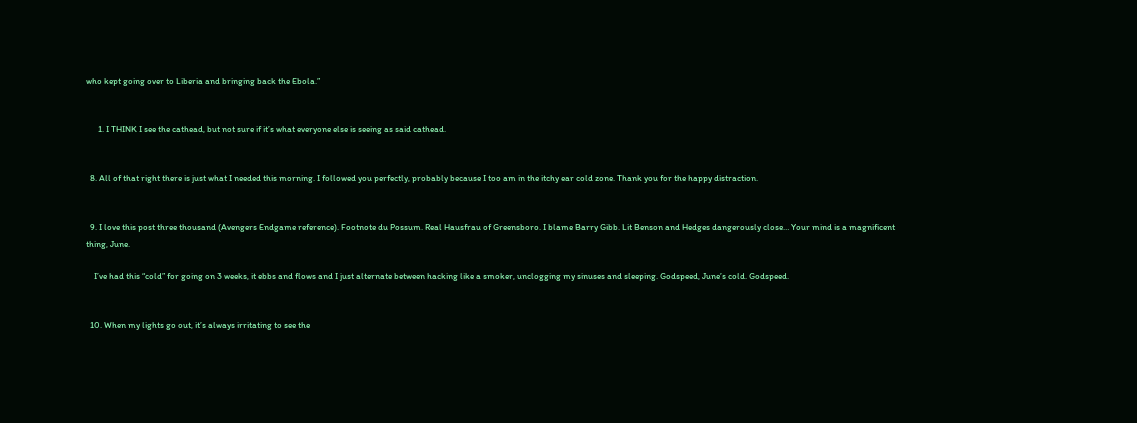who kept going over to Liberia and bringing back the Ebola.”


      1. I THINK I see the cathead, but not sure if it’s what everyone else is seeing as said cathead.


  8. All of that right there is just what I needed this morning. I followed you perfectly, probably because I too am in the itchy ear cold zone. Thank you for the happy distraction.


  9. I love this post three thousand (Avengers Endgame reference). Footnote du Possum. Real Hausfrau of Greensboro. I blame Barry Gibb. Lit Benson and Hedges dangerously close… Your mind is a magnificent thing, June.

    I’ve had this “cold” for going on 3 weeks, it ebbs and flows and I just alternate between hacking like a smoker, unclogging my sinuses and sleeping. Godspeed, June’s cold. Godspeed.


  10. When my lights go out, it’s always irritating to see the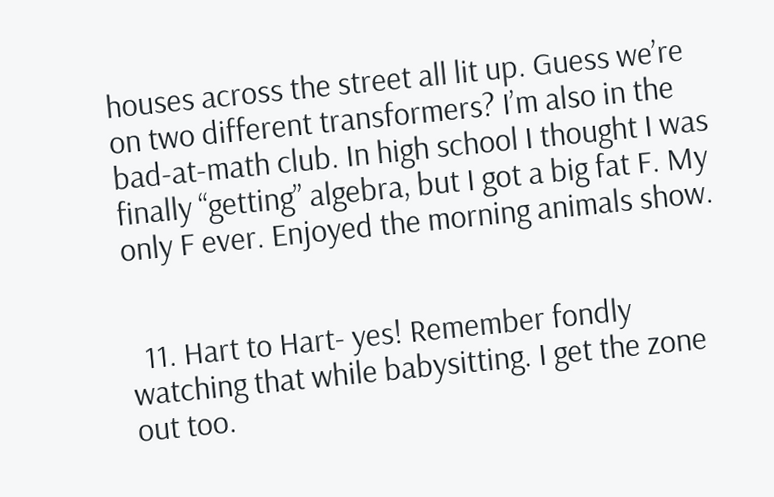houses across the street all lit up. Guess we’re on two different transformers? I’m also in the bad-at-math club. In high school I thought I was finally “getting” algebra, but I got a big fat F. My only F ever. Enjoyed the morning animals show.


  11. Hart to Hart- yes! Remember fondly watching that while babysitting. I get the zone out too.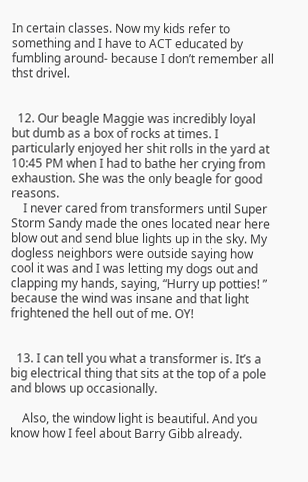In certain classes. Now my kids refer to something and I have to ACT educated by fumbling around- because I don’t remember all thst drivel.


  12. Our beagle Maggie was incredibly loyal but dumb as a box of rocks at times. I particularly enjoyed her shit rolls in the yard at 10:45 PM when I had to bathe her crying from exhaustion. She was the only beagle for good reasons.
    I never cared from transformers until Super Storm Sandy made the ones located near here blow out and send blue lights up in the sky. My dogless neighbors were outside saying how cool it was and I was letting my dogs out and clapping my hands, saying, “Hurry up potties! ” because the wind was insane and that light frightened the hell out of me. OY!


  13. I can tell you what a transformer is. It’s a big electrical thing that sits at the top of a pole and blows up occasionally.

    Also, the window light is beautiful. And you know how I feel about Barry Gibb already.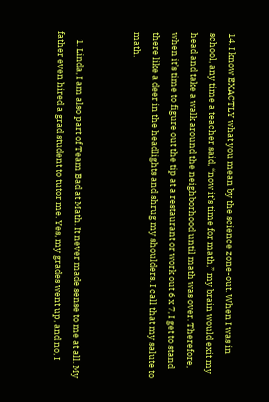14. I know EXACTLY what you mean by the science zone-out. When I was in school, any time a teacher said, “now it’s time for math,” my brain would exit my head and take a walk around the neighborhood until math was over. Therefore, when it’s time to figure out the tip at a restaurant or work out 6 x 7, I get to stand there like a deer in the headlights and shrug my shoulders. I call that my salute to math.


    1. Linda, I am also part of Team Bad at Math. It never made sense to me at all. My father even hired a grad student to tutor me. Yes, my grades went up, and no, I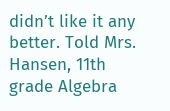didn’t like it any better. Told Mrs. Hansen, 11th grade Algebra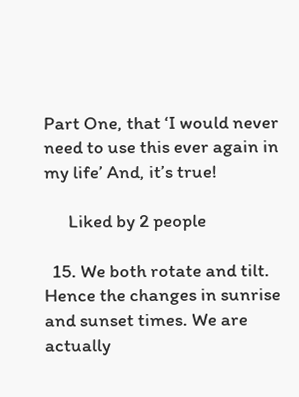Part One, that ‘I would never need to use this ever again in my life’ And, it’s true!

      Liked by 2 people

  15. We both rotate and tilt. Hence the changes in sunrise and sunset times. We are actually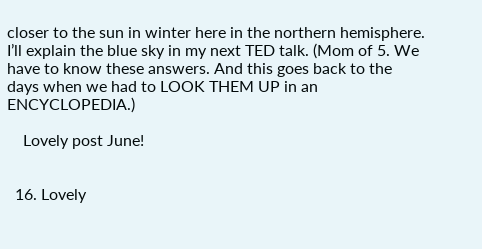closer to the sun in winter here in the northern hemisphere. I’ll explain the blue sky in my next TED talk. (Mom of 5. We have to know these answers. And this goes back to the days when we had to LOOK THEM UP in an ENCYCLOPEDIA.)

    Lovely post June!


  16. Lovely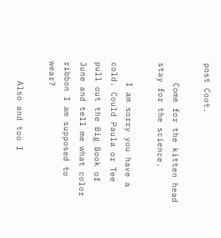post Coot.

    Come for the kitten head stay for the science.

    I am sorry you have a cold. Could Paula or Tee pull out the Big Book of June and tell me what color ribbon I am supposed to wear?

    Also and too I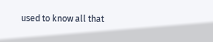used to know all that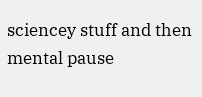sciencey stuff and then mental pause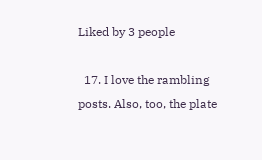Liked by 3 people

  17. I love the rambling posts. Also, too, the plate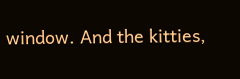window. And the kitties,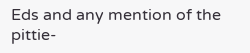Eds and any mention of the pittie-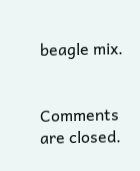beagle mix.


Comments are closed.